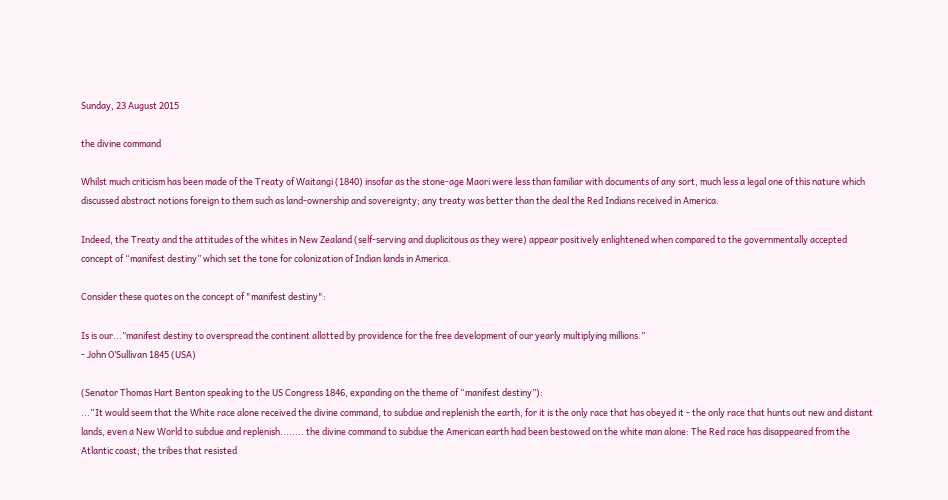Sunday, 23 August 2015

the divine command

Whilst much criticism has been made of the Treaty of Waitangi (1840) insofar as the stone-age Maori were less than familiar with documents of any sort, much less a legal one of this nature which discussed abstract notions foreign to them such as land-ownership and sovereignty; any treaty was better than the deal the Red Indians received in America.

Indeed, the Treaty and the attitudes of the whites in New Zealand (self-serving and duplicitous as they were) appear positively enlightened when compared to the governmentally accepted concept of “manifest destiny” which set the tone for colonization of Indian lands in America.

Consider these quotes on the concept of "manifest destiny":

Is is our...”manifest destiny to overspread the continent allotted by providence for the free development of our yearly multiplying millions.”
- John O’Sullivan 1845 (USA)

(Senator Thomas Hart Benton speaking to the US Congress 1846, expanding on the theme of “manifest destiny”):
...“It would seem that the White race alone received the divine command, to subdue and replenish the earth, for it is the only race that has obeyed it - the only race that hunts out new and distant lands, even a New World to subdue and replenish........ the divine command to subdue the American earth had been bestowed on the white man alone: The Red race has disappeared from the Atlantic coast; the tribes that resisted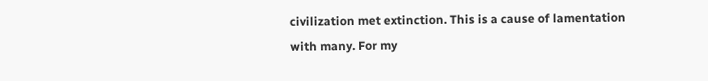civilization met extinction. This is a cause of lamentation with many. For my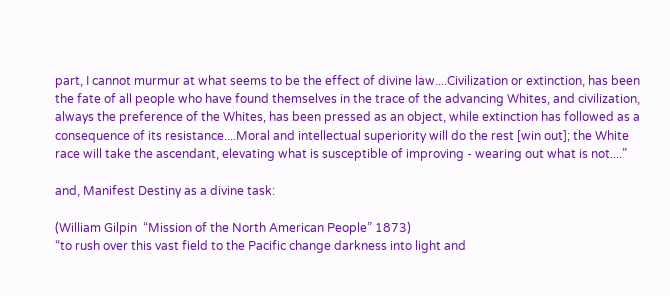part, I cannot murmur at what seems to be the effect of divine law....Civilization or extinction, has been the fate of all people who have found themselves in the trace of the advancing Whites, and civilization, always the preference of the Whites, has been pressed as an object, while extinction has followed as a consequence of its resistance....Moral and intellectual superiority will do the rest [win out]; the White race will take the ascendant, elevating what is susceptible of improving - wearing out what is not....”

and, Manifest Destiny as a divine task:

(William Gilpin  “Mission of the North American People” 1873)
“to rush over this vast field to the Pacific change darkness into light and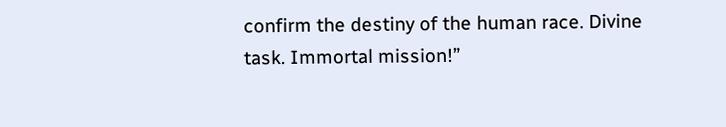confirm the destiny of the human race. Divine task. Immortal mission!”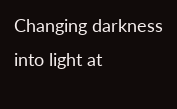Changing darkness into light at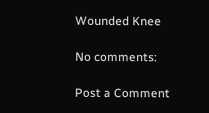Wounded Knee

No comments:

Post a Comment